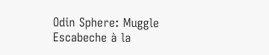Odin Sphere: Muggle Escabeche à la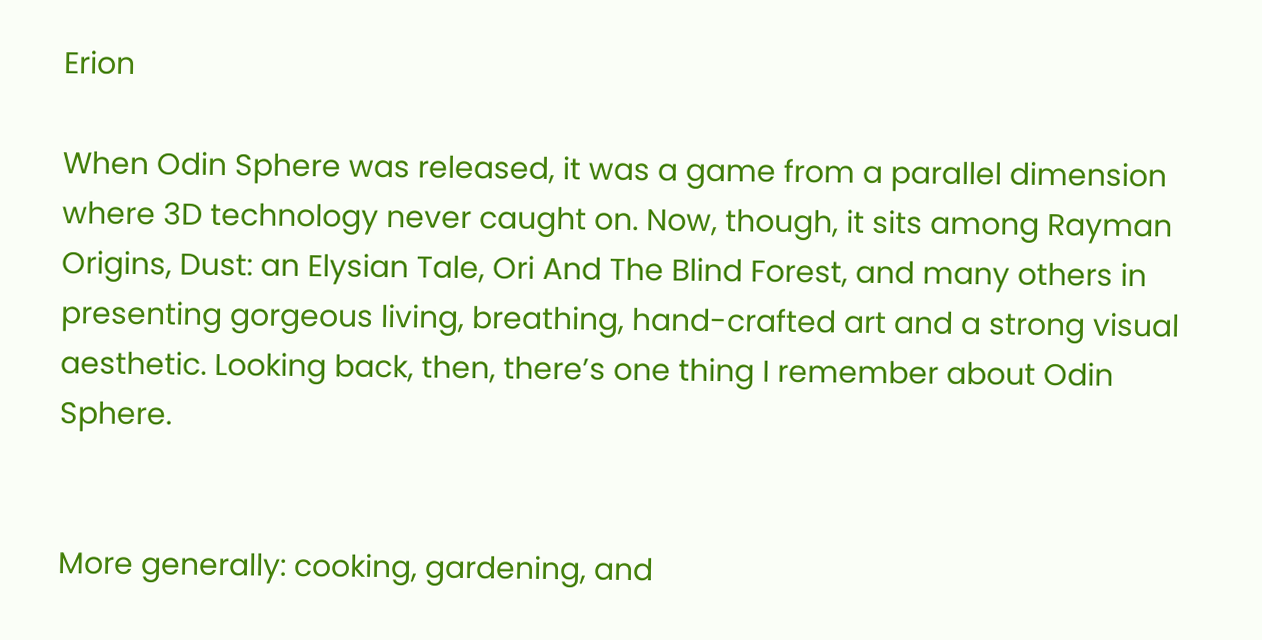Erion

When Odin Sphere was released, it was a game from a parallel dimension where 3D technology never caught on. Now, though, it sits among Rayman Origins, Dust: an Elysian Tale, Ori And The Blind Forest, and many others in presenting gorgeous living, breathing, hand-crafted art and a strong visual aesthetic. Looking back, then, there’s one thing I remember about Odin Sphere.


More generally: cooking, gardening, and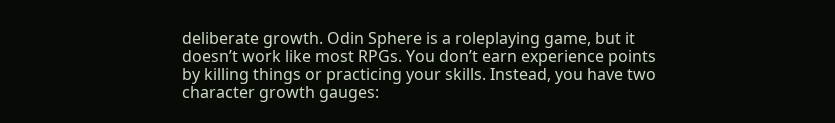deliberate growth. Odin Sphere is a roleplaying game, but it doesn’t work like most RPGs. You don’t earn experience points by killing things or practicing your skills. Instead, you have two character growth gauges: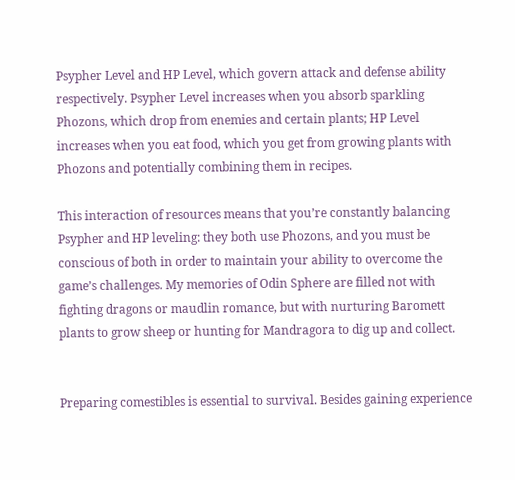Psypher Level and HP Level, which govern attack and defense ability respectively. Psypher Level increases when you absorb sparkling Phozons, which drop from enemies and certain plants; HP Level increases when you eat food, which you get from growing plants with Phozons and potentially combining them in recipes.

This interaction of resources means that you’re constantly balancing Psypher and HP leveling: they both use Phozons, and you must be conscious of both in order to maintain your ability to overcome the game’s challenges. My memories of Odin Sphere are filled not with fighting dragons or maudlin romance, but with nurturing Baromett plants to grow sheep or hunting for Mandragora to dig up and collect.


Preparing comestibles is essential to survival. Besides gaining experience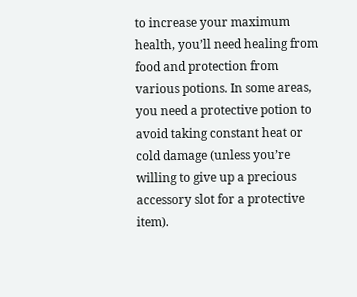to increase your maximum health, you’ll need healing from food and protection from various potions. In some areas, you need a protective potion to avoid taking constant heat or cold damage (unless you’re willing to give up a precious accessory slot for a protective item).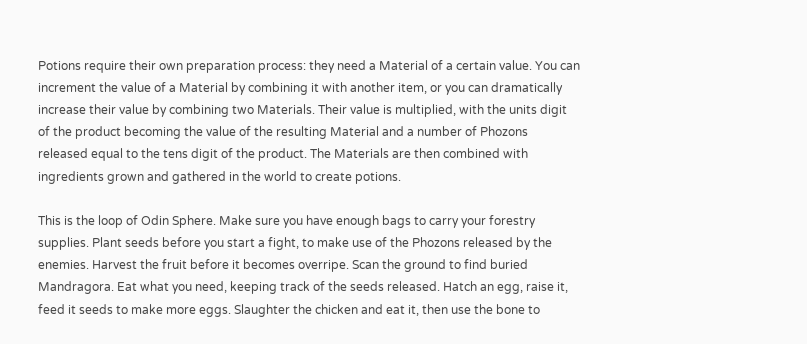Potions require their own preparation process: they need a Material of a certain value. You can increment the value of a Material by combining it with another item, or you can dramatically increase their value by combining two Materials. Their value is multiplied, with the units digit of the product becoming the value of the resulting Material and a number of Phozons released equal to the tens digit of the product. The Materials are then combined with ingredients grown and gathered in the world to create potions.

This is the loop of Odin Sphere. Make sure you have enough bags to carry your forestry supplies. Plant seeds before you start a fight, to make use of the Phozons released by the enemies. Harvest the fruit before it becomes overripe. Scan the ground to find buried Mandragora. Eat what you need, keeping track of the seeds released. Hatch an egg, raise it, feed it seeds to make more eggs. Slaughter the chicken and eat it, then use the bone to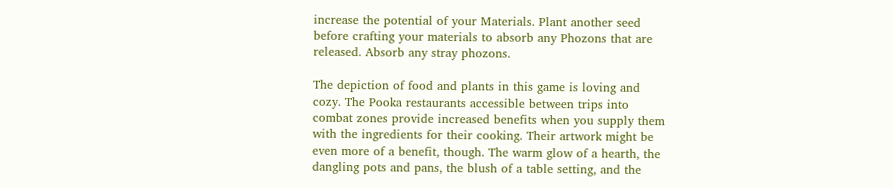increase the potential of your Materials. Plant another seed before crafting your materials to absorb any Phozons that are released. Absorb any stray phozons.

The depiction of food and plants in this game is loving and cozy. The Pooka restaurants accessible between trips into combat zones provide increased benefits when you supply them with the ingredients for their cooking. Their artwork might be even more of a benefit, though. The warm glow of a hearth, the dangling pots and pans, the blush of a table setting, and the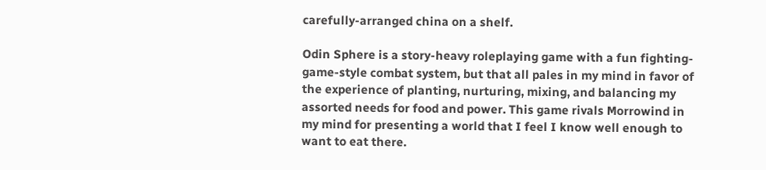carefully-arranged china on a shelf.

Odin Sphere is a story-heavy roleplaying game with a fun fighting-game-style combat system, but that all pales in my mind in favor of the experience of planting, nurturing, mixing, and balancing my assorted needs for food and power. This game rivals Morrowind in my mind for presenting a world that I feel I know well enough to want to eat there.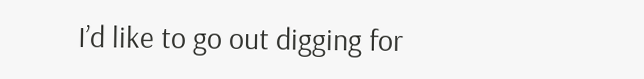I’d like to go out digging for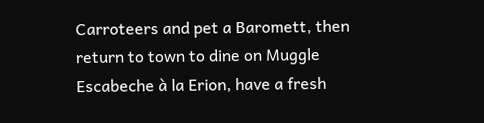Carroteers and pet a Baromett, then return to town to dine on Muggle Escabeche à la Erion, have a fresh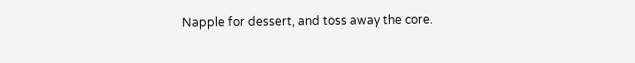Napple for dessert, and toss away the core.